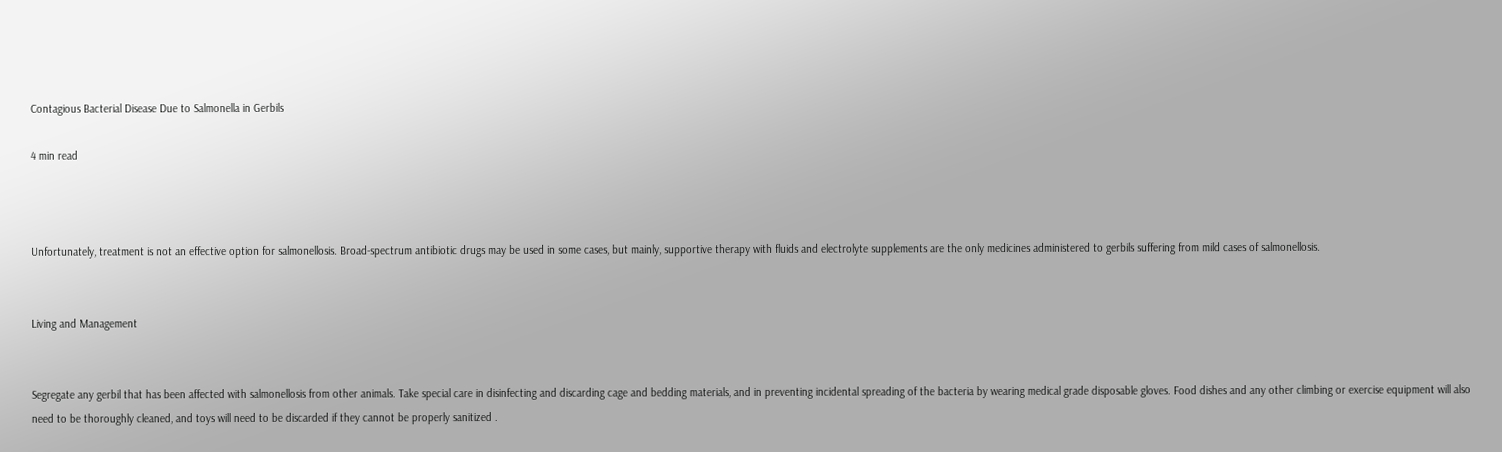Contagious Bacterial Disease Due to Salmonella in Gerbils

4 min read



Unfortunately, treatment is not an effective option for salmonellosis. Broad-spectrum antibiotic drugs may be used in some cases, but mainly, supportive therapy with fluids and electrolyte supplements are the only medicines administered to gerbils suffering from mild cases of salmonellosis.


Living and Management


Segregate any gerbil that has been affected with salmonellosis from other animals. Take special care in disinfecting and discarding cage and bedding materials, and in preventing incidental spreading of the bacteria by wearing medical grade disposable gloves. Food dishes and any other climbing or exercise equipment will also need to be thoroughly cleaned, and toys will need to be discarded if they cannot be properly sanitized .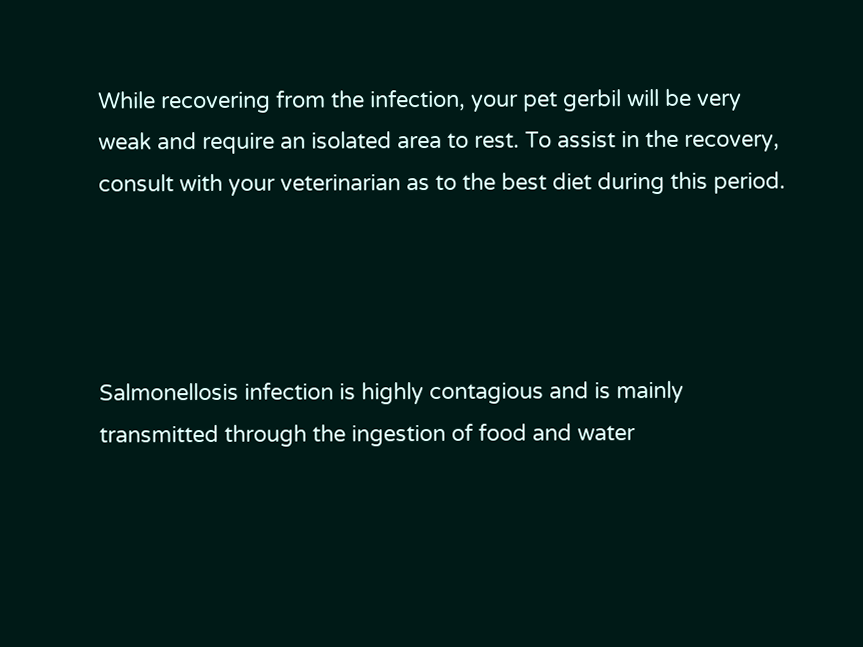While recovering from the infection, your pet gerbil will be very weak and require an isolated area to rest. To assist in the recovery, consult with your veterinarian as to the best diet during this period.




Salmonellosis infection is highly contagious and is mainly transmitted through the ingestion of food and water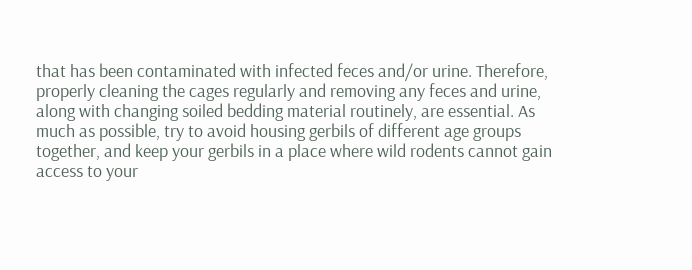that has been contaminated with infected feces and/or urine. Therefore, properly cleaning the cages regularly and removing any feces and urine, along with changing soiled bedding material routinely, are essential. As much as possible, try to avoid housing gerbils of different age groups together, and keep your gerbils in a place where wild rodents cannot gain access to your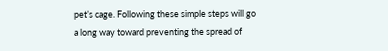pet’s cage. Following these simple steps will go a long way toward preventing the spread of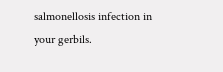salmonellosis infection in your gerbils.